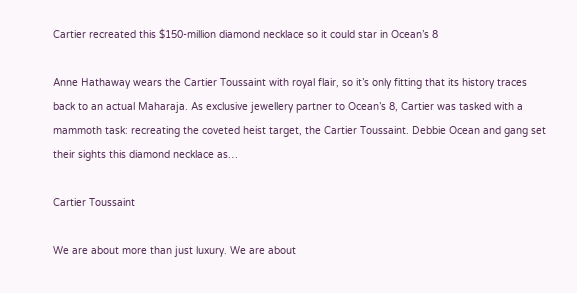Cartier recreated this $150-million diamond necklace so it could star in Ocean’s 8

Anne Hathaway wears the Cartier Toussaint with royal flair, so it’s only fitting that its history traces back to an actual Maharaja. As exclusive jewellery partner to Ocean’s 8, Cartier was tasked with a mammoth task: recreating the coveted heist target, the Cartier Toussaint. Debbie Ocean and gang set their sights this diamond necklace as…

Cartier Toussaint

We are about more than just luxury. We are about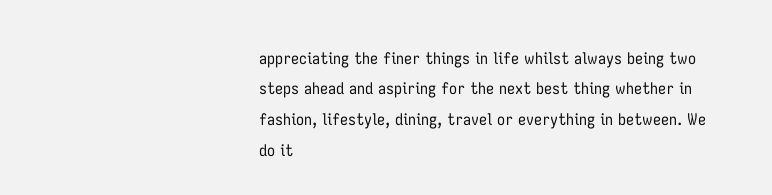appreciating the finer things in life whilst always being two steps ahead and aspiring for the next best thing whether in fashion, lifestyle, dining, travel or everything in between. We do it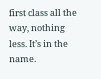first class all the way, nothing less. It’s in the name.